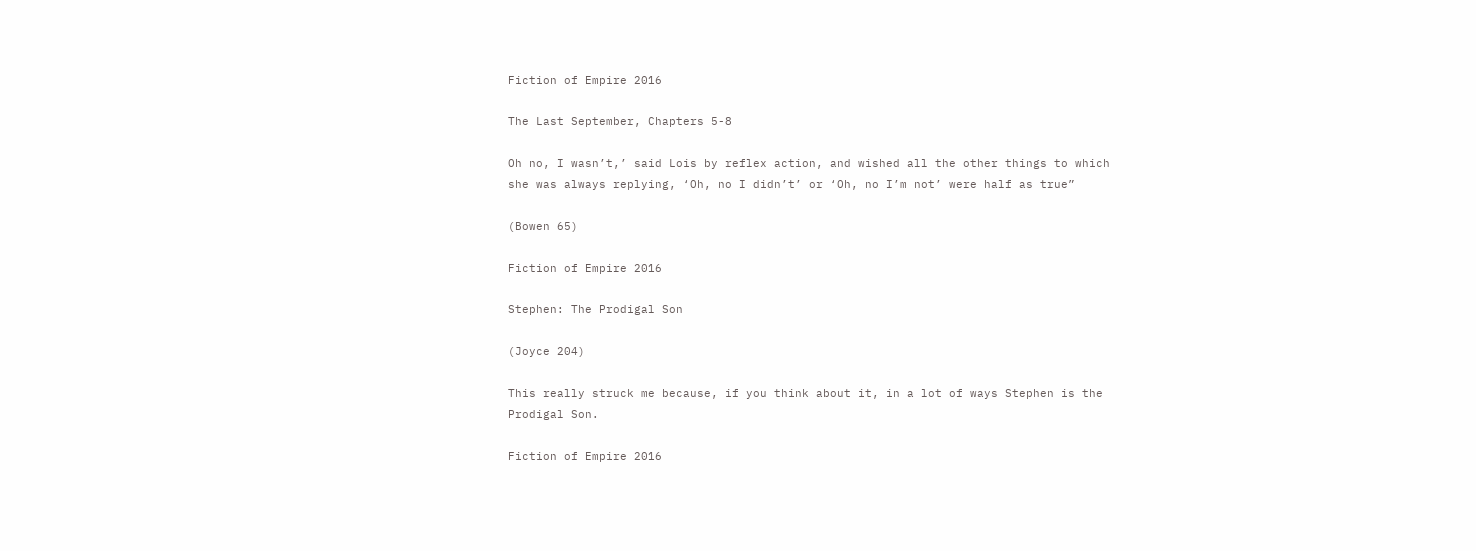Fiction of Empire 2016

The Last September, Chapters 5-8

Oh no, I wasn’t,’ said Lois by reflex action, and wished all the other things to which she was always replying, ‘Oh, no I didn’t’ or ‘Oh, no I’m not’ were half as true”

(Bowen 65)

Fiction of Empire 2016

Stephen: The Prodigal Son

(Joyce 204)

This really struck me because, if you think about it, in a lot of ways Stephen is the Prodigal Son.

Fiction of Empire 2016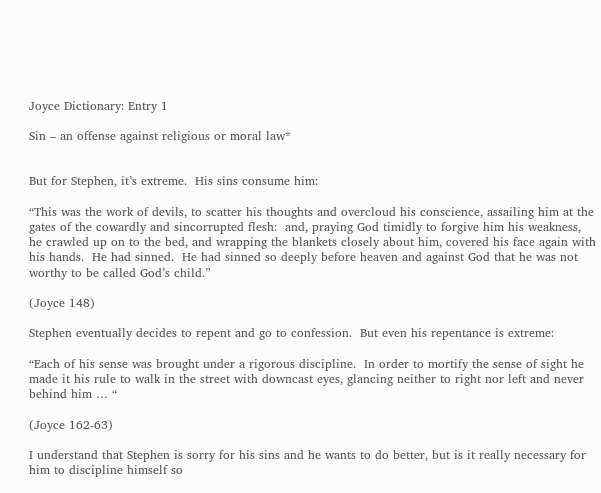Joyce Dictionary: Entry 1

Sin – an offense against religious or moral law*


But for Stephen, it’s extreme.  His sins consume him:

“This was the work of devils, to scatter his thoughts and overcloud his conscience, assailing him at the gates of the cowardly and sincorrupted flesh:  and, praying God timidly to forgive him his weakness, he crawled up on to the bed, and wrapping the blankets closely about him, covered his face again with his hands.  He had sinned.  He had sinned so deeply before heaven and against God that he was not worthy to be called God’s child.”

(Joyce 148)

Stephen eventually decides to repent and go to confession.  But even his repentance is extreme:

“Each of his sense was brought under a rigorous discipline.  In order to mortify the sense of sight he made it his rule to walk in the street with downcast eyes, glancing neither to right nor left and never behind him … “

(Joyce 162-63)

I understand that Stephen is sorry for his sins and he wants to do better, but is it really necessary for him to discipline himself so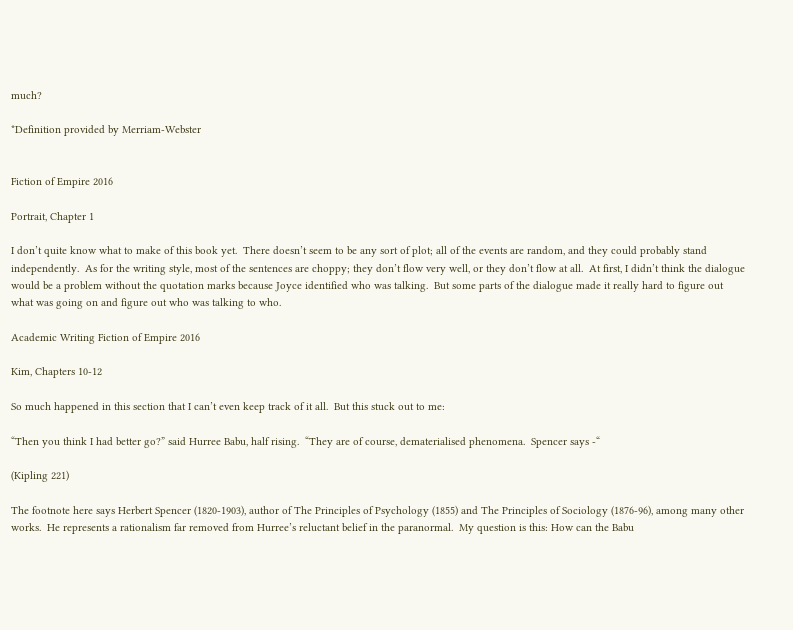much?

*Definition provided by Merriam-Webster


Fiction of Empire 2016

Portrait, Chapter 1

I don’t quite know what to make of this book yet.  There doesn’t seem to be any sort of plot; all of the events are random, and they could probably stand independently.  As for the writing style, most of the sentences are choppy; they don’t flow very well, or they don’t flow at all.  At first, I didn’t think the dialogue would be a problem without the quotation marks because Joyce identified who was talking.  But some parts of the dialogue made it really hard to figure out what was going on and figure out who was talking to who.

Academic Writing Fiction of Empire 2016

Kim, Chapters 10-12

So much happened in this section that I can’t even keep track of it all.  But this stuck out to me:

“Then you think I had better go?” said Hurree Babu, half rising.  “They are of course, dematerialised phenomena.  Spencer says -“

(Kipling 221)

The footnote here says Herbert Spencer (1820-1903), author of The Principles of Psychology (1855) and The Principles of Sociology (1876-96), among many other works.  He represents a rationalism far removed from Hurree’s reluctant belief in the paranormal.  My question is this: How can the Babu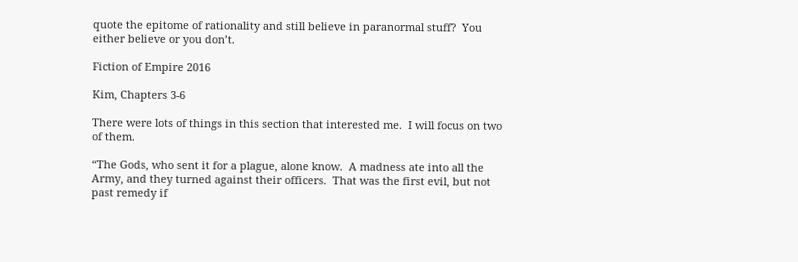quote the epitome of rationality and still believe in paranormal stuff?  You either believe or you don’t.

Fiction of Empire 2016

Kim, Chapters 3-6

There were lots of things in this section that interested me.  I will focus on two of them.

“The Gods, who sent it for a plague, alone know.  A madness ate into all the Army, and they turned against their officers.  That was the first evil, but not past remedy if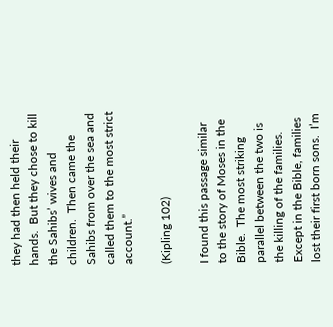they had then held their hands.  But they chose to kill the Sahibs’ wives and children.  Then came the Sahibs from over the sea and called them to the most strict account.”

(Kipling 102)

I found this passage similar to the story of Moses in the Bible.  The most striking parallel between the two is the killing of the families.  Except in the Bible, families lost their first born sons.  I’m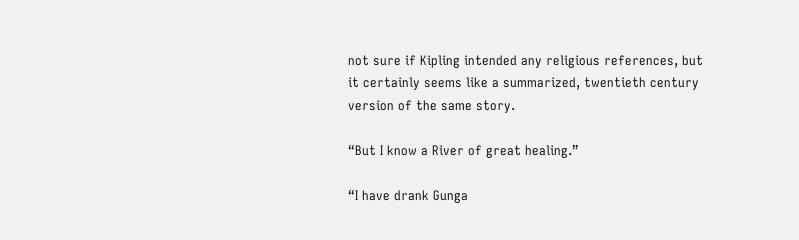not sure if Kipling intended any religious references, but it certainly seems like a summarized, twentieth century version of the same story.

“But I know a River of great healing.”

“I have drank Gunga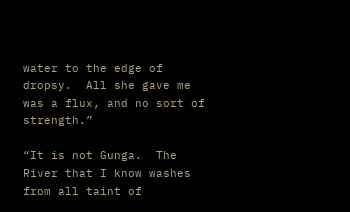water to the edge of dropsy.  All she gave me was a flux, and no sort of strength.”

“It is not Gunga.  The River that I know washes from all taint of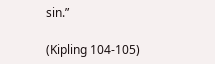sin.”

(Kipling 104-105)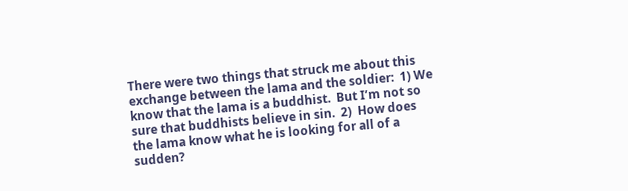There were two things that struck me about this exchange between the lama and the soldier:  1) We know that the lama is a buddhist.  But I’m not so sure that buddhists believe in sin.  2)  How does the lama know what he is looking for all of a sudden?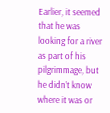Earlier, it seemed that he was looking for a river as part of his pilgrimmage, but he didn’t know where it was or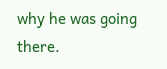why he was going there.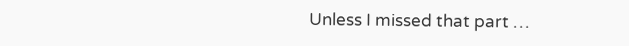Unless I missed that part …